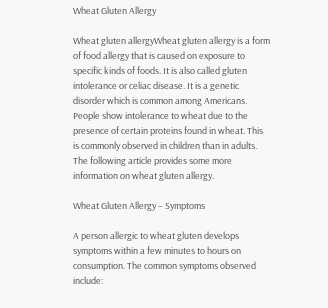Wheat Gluten Allergy

Wheat gluten allergyWheat gluten allergy is a form of food allergy that is caused on exposure to specific kinds of foods. It is also called gluten intolerance or celiac disease. It is a genetic disorder which is common among Americans. People show intolerance to wheat due to the presence of certain proteins found in wheat. This is commonly observed in children than in adults. The following article provides some more information on wheat gluten allergy.

Wheat Gluten Allergy – Symptoms

A person allergic to wheat gluten develops symptoms within a few minutes to hours on consumption. The common symptoms observed include: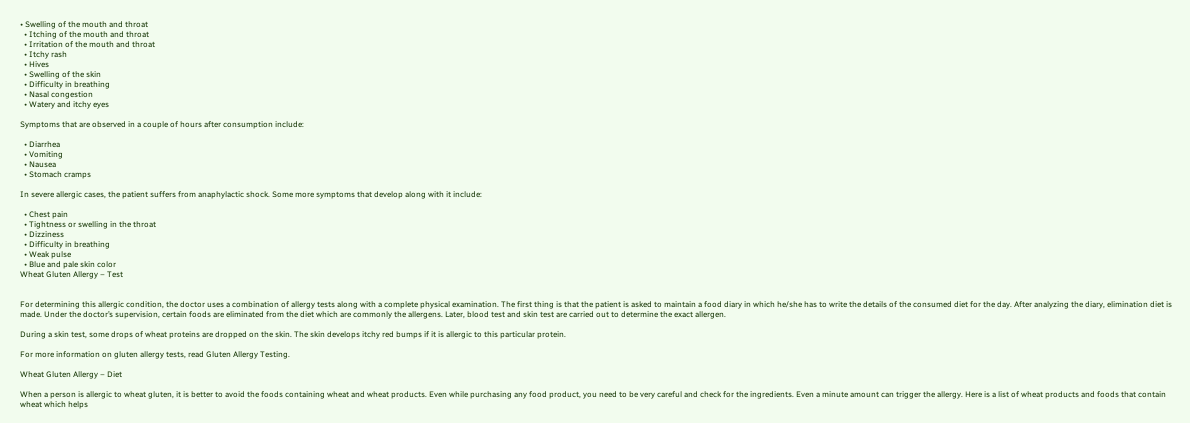• Swelling of the mouth and throat
  • Itching of the mouth and throat
  • Irritation of the mouth and throat
  • Itchy rash
  • Hives
  • Swelling of the skin
  • Difficulty in breathing
  • Nasal congestion
  • Watery and itchy eyes

Symptoms that are observed in a couple of hours after consumption include:

  • Diarrhea
  • Vomiting
  • Nausea
  • Stomach cramps

In severe allergic cases, the patient suffers from anaphylactic shock. Some more symptoms that develop along with it include:

  • Chest pain
  • Tightness or swelling in the throat
  • Dizziness
  • Difficulty in breathing
  • Weak pulse
  • Blue and pale skin color
Wheat Gluten Allergy – Test


For determining this allergic condition, the doctor uses a combination of allergy tests along with a complete physical examination. The first thing is that the patient is asked to maintain a food diary in which he/she has to write the details of the consumed diet for the day. After analyzing the diary, elimination diet is made. Under the doctor’s supervision, certain foods are eliminated from the diet which are commonly the allergens. Later, blood test and skin test are carried out to determine the exact allergen.

During a skin test, some drops of wheat proteins are dropped on the skin. The skin develops itchy red bumps if it is allergic to this particular protein.

For more information on gluten allergy tests, read Gluten Allergy Testing.

Wheat Gluten Allergy – Diet

When a person is allergic to wheat gluten, it is better to avoid the foods containing wheat and wheat products. Even while purchasing any food product, you need to be very careful and check for the ingredients. Even a minute amount can trigger the allergy. Here is a list of wheat products and foods that contain wheat which helps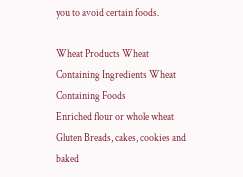you to avoid certain foods.

Wheat Products Wheat Containing Ingredients Wheat Containing Foods
Enriched flour or whole wheat Gluten Breads, cakes, cookies and baked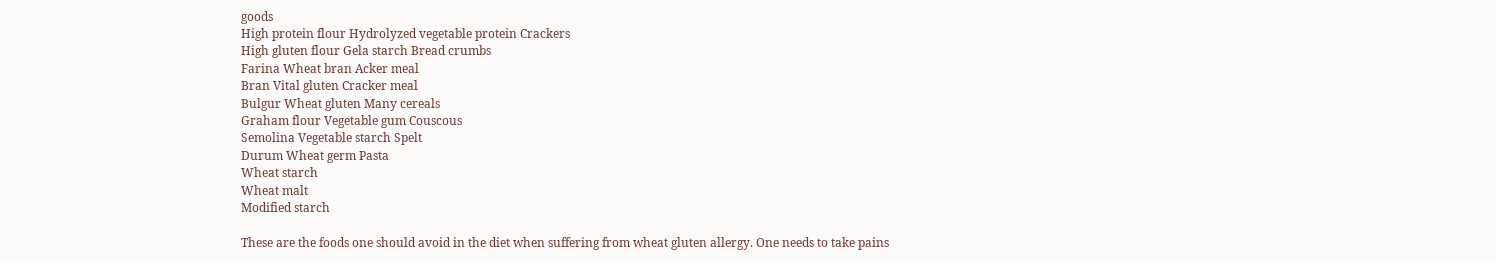goods
High protein flour Hydrolyzed vegetable protein Crackers
High gluten flour Gela starch Bread crumbs
Farina Wheat bran Acker meal
Bran Vital gluten Cracker meal
Bulgur Wheat gluten Many cereals
Graham flour Vegetable gum Couscous
Semolina Vegetable starch Spelt
Durum Wheat germ Pasta
Wheat starch
Wheat malt
Modified starch

These are the foods one should avoid in the diet when suffering from wheat gluten allergy. One needs to take pains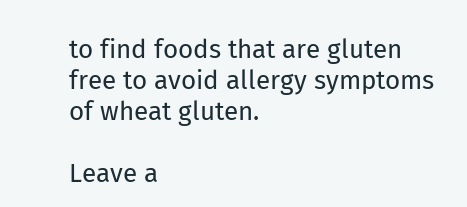to find foods that are gluten free to avoid allergy symptoms of wheat gluten.

Leave a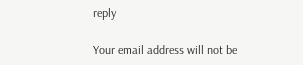reply

Your email address will not be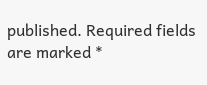published. Required fields are marked *